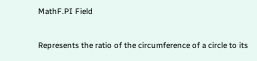MathF.PI Field


Represents the ratio of the circumference of a circle to its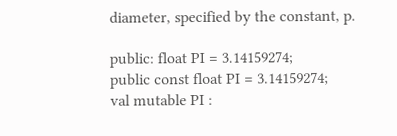diameter, specified by the constant, p.

public: float PI = 3.14159274;
public const float PI = 3.14159274;
val mutable PI :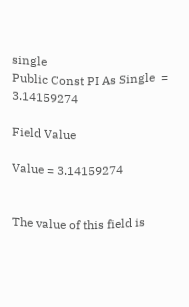single
Public Const PI As Single  = 3.14159274

Field Value

Value = 3.14159274


The value of this field is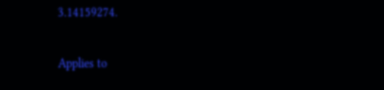3.14159274.

Applies to